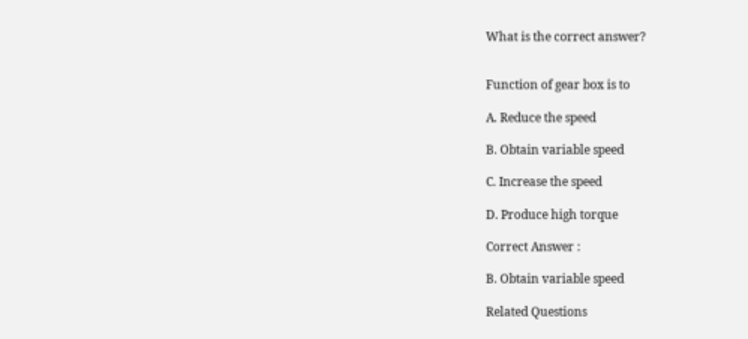What is the correct answer?


Function of gear box is to

A. Reduce the speed

B. Obtain variable speed

C. Increase the speed

D. Produce high torque

Correct Answer :

B. Obtain variable speed

Related Questions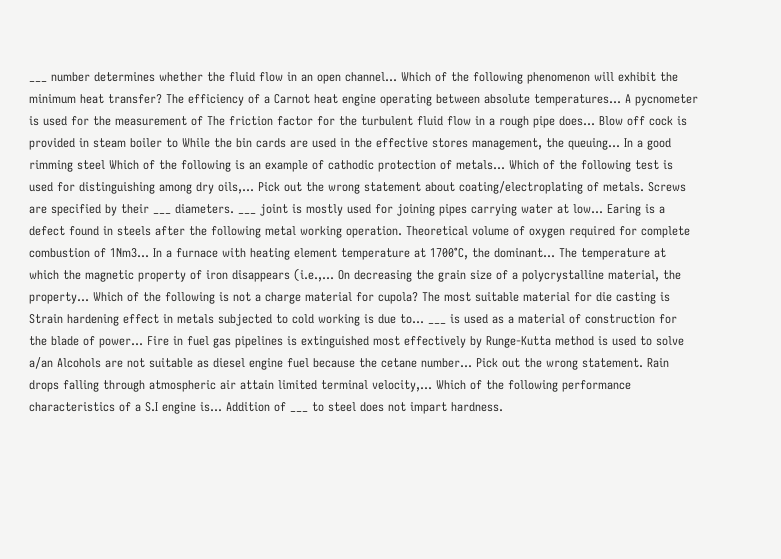___ number determines whether the fluid flow in an open channel… Which of the following phenomenon will exhibit the minimum heat transfer? The efficiency of a Carnot heat engine operating between absolute temperatures… A pycnometer is used for the measurement of The friction factor for the turbulent fluid flow in a rough pipe does… Blow off cock is provided in steam boiler to While the bin cards are used in the effective stores management, the queuing… In a good rimming steel Which of the following is an example of cathodic protection of metals… Which of the following test is used for distinguishing among dry oils,… Pick out the wrong statement about coating/electroplating of metals. Screws are specified by their ___ diameters. ___ joint is mostly used for joining pipes carrying water at low… Earing is a defect found in steels after the following metal working operation. Theoretical volume of oxygen required for complete combustion of 1Nm3… In a furnace with heating element temperature at 1700°C, the dominant… The temperature at which the magnetic property of iron disappears (i.e.,… On decreasing the grain size of a polycrystalline material, the property… Which of the following is not a charge material for cupola? The most suitable material for die casting is Strain hardening effect in metals subjected to cold working is due to… ___ is used as a material of construction for the blade of power… Fire in fuel gas pipelines is extinguished most effectively by Runge-Kutta method is used to solve a/an Alcohols are not suitable as diesel engine fuel because the cetane number… Pick out the wrong statement. Rain drops falling through atmospheric air attain limited terminal velocity,… Which of the following performance characteristics of a S.I engine is… Addition of ___ to steel does not impart hardness.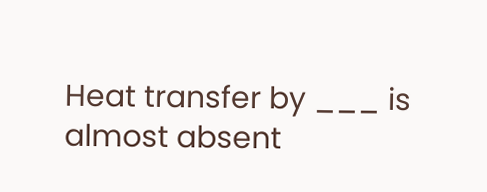Heat transfer by ___ is almost absent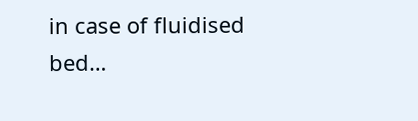in case of fluidised bed…